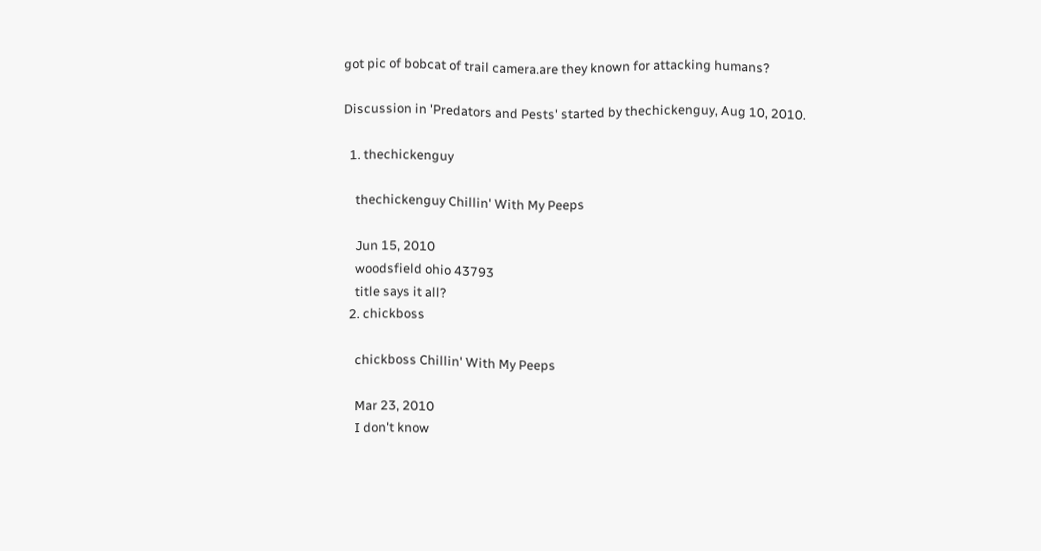got pic of bobcat of trail camera.are they known for attacking humans?

Discussion in 'Predators and Pests' started by thechickenguy, Aug 10, 2010.

  1. thechickenguy

    thechickenguy Chillin' With My Peeps

    Jun 15, 2010
    woodsfield ohio 43793
    title says it all?
  2. chickboss

    chickboss Chillin' With My Peeps

    Mar 23, 2010
    I don't know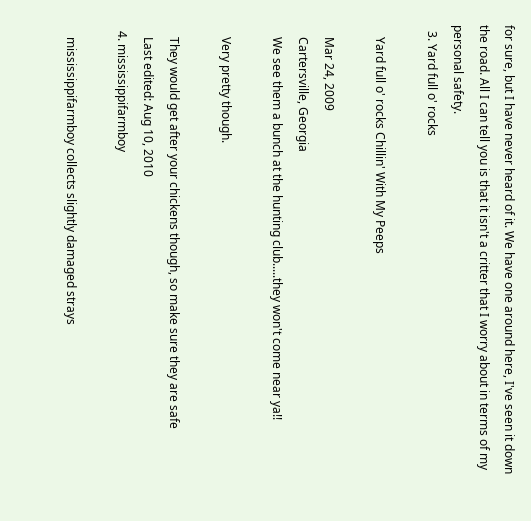for sure, but I have never heard of it. We have one around here, I've seen it down the road. All I can tell you is that it isn't a critter that I worry about in terms of my personal safety.
  3. Yard full o' rocks

    Yard full o' rocks Chillin' With My Peeps

    Mar 24, 2009
    Cartersville, Georgia
    We see them a bunch at the hunting club.....they won't come near ya!!

    Very pretty though.

    They would get after your chickens though, so make sure they are safe
    Last edited: Aug 10, 2010
  4. mississippifarmboy

    mississippifarmboy collects slightly damaged strays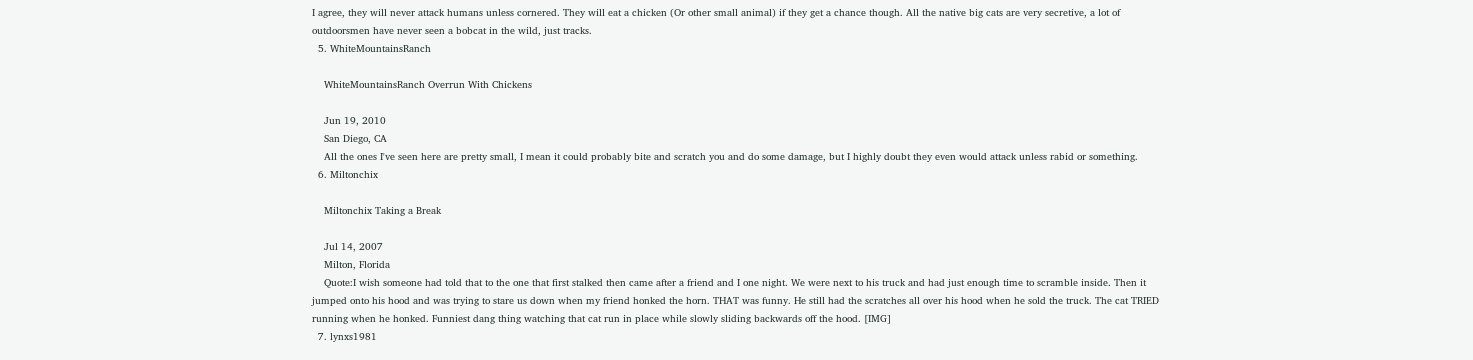I agree, they will never attack humans unless cornered. They will eat a chicken (Or other small animal) if they get a chance though. All the native big cats are very secretive, a lot of outdoorsmen have never seen a bobcat in the wild, just tracks.
  5. WhiteMountainsRanch

    WhiteMountainsRanch Overrun With Chickens

    Jun 19, 2010
    San Diego, CA
    All the ones I've seen here are pretty small, I mean it could probably bite and scratch you and do some damage, but I highly doubt they even would attack unless rabid or something.
  6. Miltonchix

    Miltonchix Taking a Break

    Jul 14, 2007
    Milton, Florida
    Quote:I wish someone had told that to the one that first stalked then came after a friend and I one night. We were next to his truck and had just enough time to scramble inside. Then it jumped onto his hood and was trying to stare us down when my friend honked the horn. THAT was funny. He still had the scratches all over his hood when he sold the truck. The cat TRIED running when he honked. Funniest dang thing watching that cat run in place while slowly sliding backwards off the hood. [IMG]
  7. lynxs1981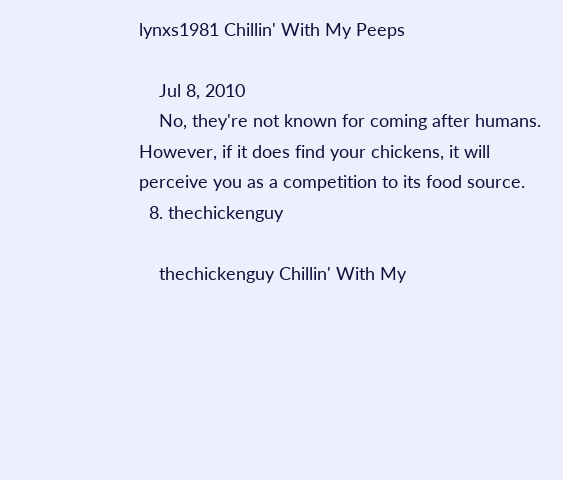lynxs1981 Chillin' With My Peeps

    Jul 8, 2010
    No, they're not known for coming after humans. However, if it does find your chickens, it will perceive you as a competition to its food source.
  8. thechickenguy

    thechickenguy Chillin' With My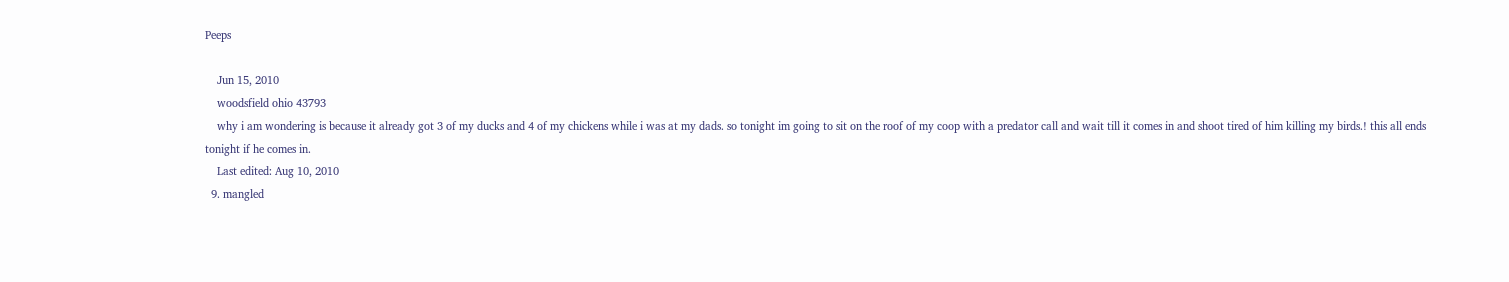Peeps

    Jun 15, 2010
    woodsfield ohio 43793
    why i am wondering is because it already got 3 of my ducks and 4 of my chickens while i was at my dads. so tonight im going to sit on the roof of my coop with a predator call and wait till it comes in and shoot tired of him killing my birds.! this all ends tonight if he comes in.
    Last edited: Aug 10, 2010
  9. mangled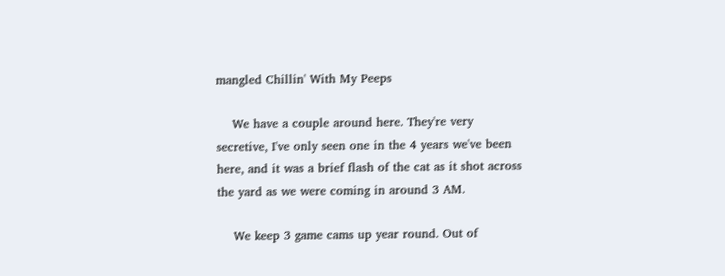mangled Chillin' With My Peeps

    We have a couple around here. They're very secretive, I've only seen one in the 4 years we've been here, and it was a brief flash of the cat as it shot across the yard as we were coming in around 3 AM.

    We keep 3 game cams up year round. Out of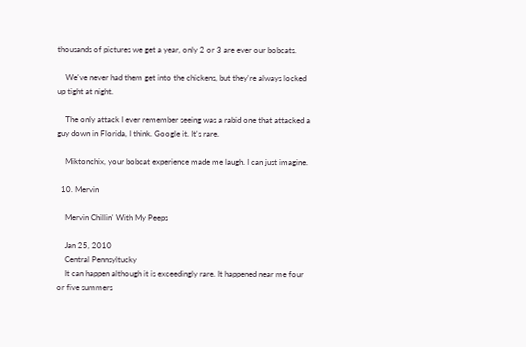thousands of pictures we get a year, only 2 or 3 are ever our bobcats.

    We've never had them get into the chickens, but they're always locked up tight at night.

    The only attack I ever remember seeing was a rabid one that attacked a guy down in Florida, I think. Google it. It's rare.

    Miktonchix, your bobcat experience made me laugh. I can just imagine.

  10. Mervin

    Mervin Chillin' With My Peeps

    Jan 25, 2010
    Central Pennsyltucky
    It can happen although it is exceedingly rare. It happened near me four or five summers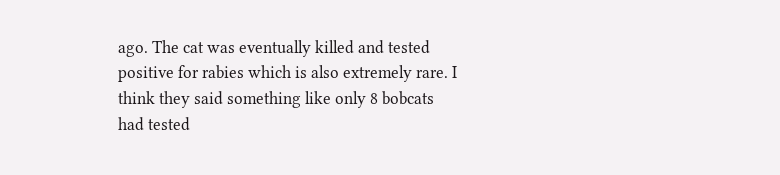ago. The cat was eventually killed and tested positive for rabies which is also extremely rare. I think they said something like only 8 bobcats had tested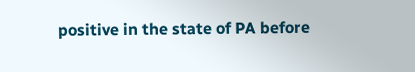positive in the state of PA before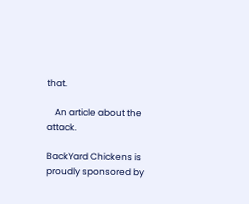that.

    An article about the attack.

BackYard Chickens is proudly sponsored by